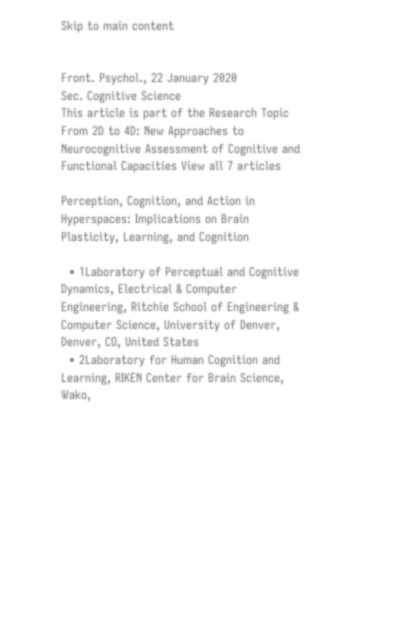Skip to main content


Front. Psychol., 22 January 2020
Sec. Cognitive Science
This article is part of the Research Topic From 2D to 4D: New Approaches to Neurocognitive Assessment of Cognitive and Functional Capacities View all 7 articles

Perception, Cognition, and Action in Hyperspaces: Implications on Brain Plasticity, Learning, and Cognition

  • 1Laboratory of Perceptual and Cognitive Dynamics, Electrical & Computer Engineering, Ritchie School of Engineering & Computer Science, University of Denver, Denver, CO, United States
  • 2Laboratory for Human Cognition and Learning, RIKEN Center for Brain Science, Wako,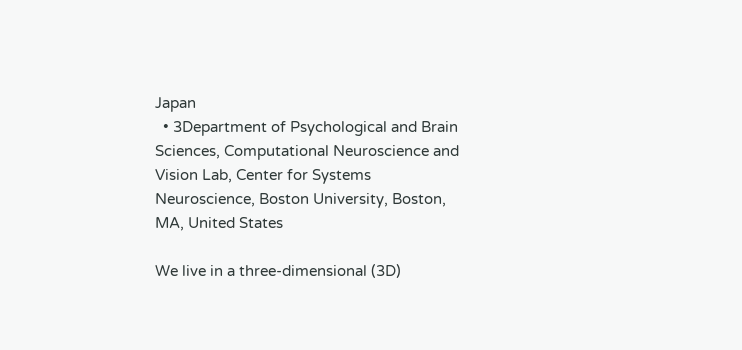Japan
  • 3Department of Psychological and Brain Sciences, Computational Neuroscience and Vision Lab, Center for Systems Neuroscience, Boston University, Boston, MA, United States

We live in a three-dimensional (3D)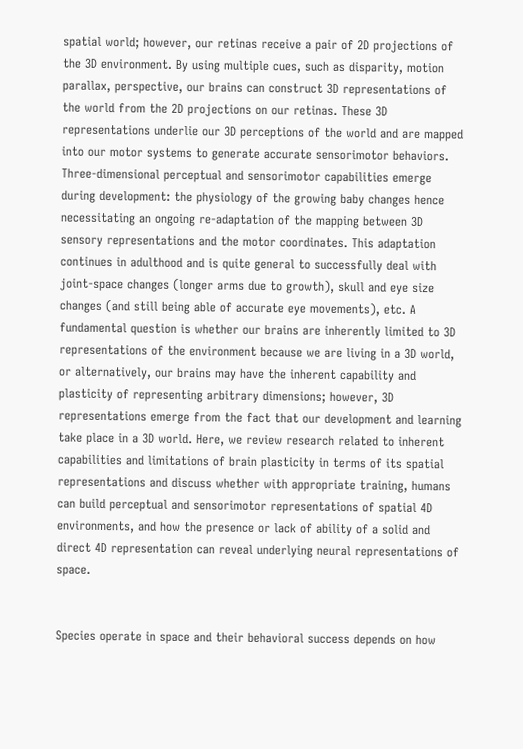spatial world; however, our retinas receive a pair of 2D projections of the 3D environment. By using multiple cues, such as disparity, motion parallax, perspective, our brains can construct 3D representations of the world from the 2D projections on our retinas. These 3D representations underlie our 3D perceptions of the world and are mapped into our motor systems to generate accurate sensorimotor behaviors. Three-dimensional perceptual and sensorimotor capabilities emerge during development: the physiology of the growing baby changes hence necessitating an ongoing re-adaptation of the mapping between 3D sensory representations and the motor coordinates. This adaptation continues in adulthood and is quite general to successfully deal with joint-space changes (longer arms due to growth), skull and eye size changes (and still being able of accurate eye movements), etc. A fundamental question is whether our brains are inherently limited to 3D representations of the environment because we are living in a 3D world, or alternatively, our brains may have the inherent capability and plasticity of representing arbitrary dimensions; however, 3D representations emerge from the fact that our development and learning take place in a 3D world. Here, we review research related to inherent capabilities and limitations of brain plasticity in terms of its spatial representations and discuss whether with appropriate training, humans can build perceptual and sensorimotor representations of spatial 4D environments, and how the presence or lack of ability of a solid and direct 4D representation can reveal underlying neural representations of space.


Species operate in space and their behavioral success depends on how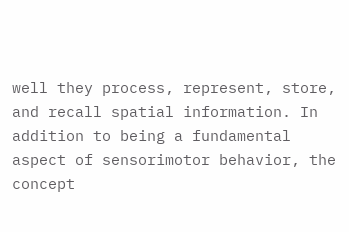well they process, represent, store, and recall spatial information. In addition to being a fundamental aspect of sensorimotor behavior, the concept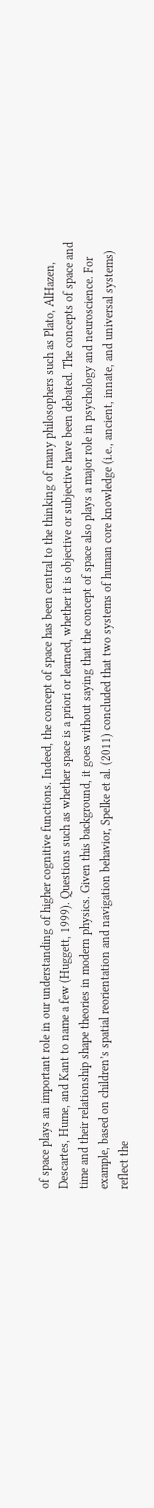of space plays an important role in our understanding of higher cognitive functions. Indeed, the concept of space has been central to the thinking of many philosophers such as Plato, AlHazen, Descartes, Hume, and Kant to name a few (Huggett, 1999). Questions such as whether space is a priori or learned, whether it is objective or subjective have been debated. The concepts of space and time and their relationship shape theories in modern physics. Given this background, it goes without saying that the concept of space also plays a major role in psychology and neuroscience. For example, based on children’s spatial reorientation and navigation behavior, Spelke et al. (2011) concluded that two systems of human core knowledge (i.e., ancient, innate, and universal systems) reflect the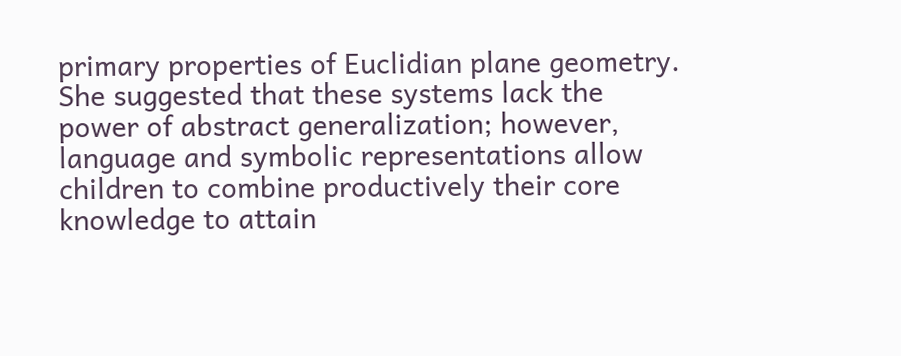primary properties of Euclidian plane geometry. She suggested that these systems lack the power of abstract generalization; however, language and symbolic representations allow children to combine productively their core knowledge to attain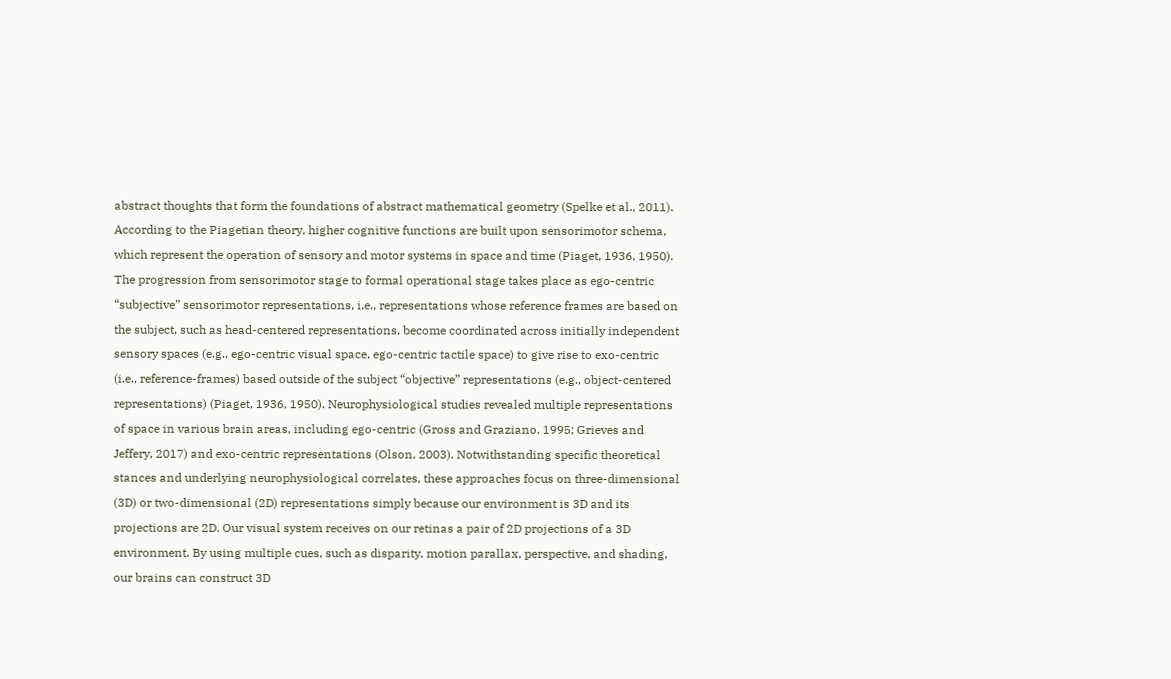abstract thoughts that form the foundations of abstract mathematical geometry (Spelke et al., 2011). According to the Piagetian theory, higher cognitive functions are built upon sensorimotor schema, which represent the operation of sensory and motor systems in space and time (Piaget, 1936, 1950). The progression from sensorimotor stage to formal operational stage takes place as ego-centric “subjective” sensorimotor representations, i.e., representations whose reference frames are based on the subject, such as head-centered representations, become coordinated across initially independent sensory spaces (e.g., ego-centric visual space, ego-centric tactile space) to give rise to exo-centric (i.e., reference-frames) based outside of the subject “objective” representations (e.g., object-centered representations) (Piaget, 1936, 1950). Neurophysiological studies revealed multiple representations of space in various brain areas, including ego-centric (Gross and Graziano, 1995; Grieves and Jeffery, 2017) and exo-centric representations (Olson, 2003). Notwithstanding specific theoretical stances and underlying neurophysiological correlates, these approaches focus on three-dimensional (3D) or two-dimensional (2D) representations simply because our environment is 3D and its projections are 2D. Our visual system receives on our retinas a pair of 2D projections of a 3D environment. By using multiple cues, such as disparity, motion parallax, perspective, and shading, our brains can construct 3D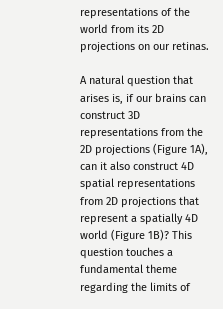representations of the world from its 2D projections on our retinas.

A natural question that arises is, if our brains can construct 3D representations from the 2D projections (Figure 1A), can it also construct 4D spatial representations from 2D projections that represent a spatially 4D world (Figure 1B)? This question touches a fundamental theme regarding the limits of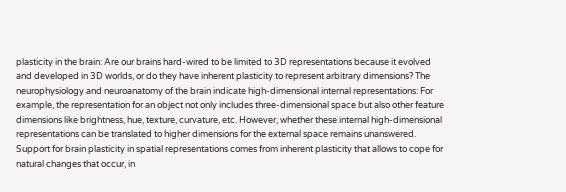plasticity in the brain: Are our brains hard-wired to be limited to 3D representations because it evolved and developed in 3D worlds, or do they have inherent plasticity to represent arbitrary dimensions? The neurophysiology and neuroanatomy of the brain indicate high-dimensional internal representations: For example, the representation for an object not only includes three-dimensional space but also other feature dimensions like brightness, hue, texture, curvature, etc. However, whether these internal high-dimensional representations can be translated to higher dimensions for the external space remains unanswered. Support for brain plasticity in spatial representations comes from inherent plasticity that allows to cope for natural changes that occur, in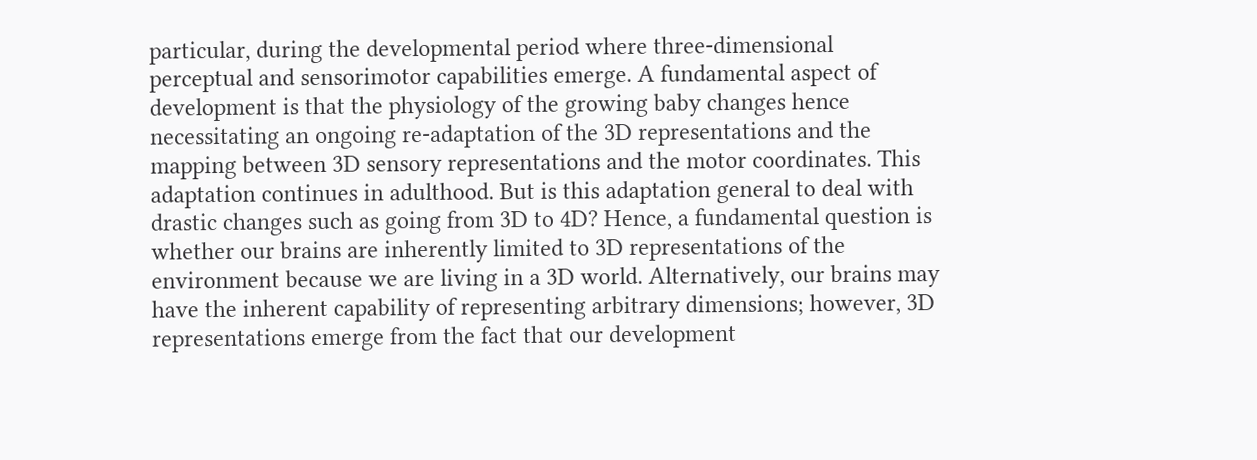particular, during the developmental period where three-dimensional perceptual and sensorimotor capabilities emerge. A fundamental aspect of development is that the physiology of the growing baby changes hence necessitating an ongoing re-adaptation of the 3D representations and the mapping between 3D sensory representations and the motor coordinates. This adaptation continues in adulthood. But is this adaptation general to deal with drastic changes such as going from 3D to 4D? Hence, a fundamental question is whether our brains are inherently limited to 3D representations of the environment because we are living in a 3D world. Alternatively, our brains may have the inherent capability of representing arbitrary dimensions; however, 3D representations emerge from the fact that our development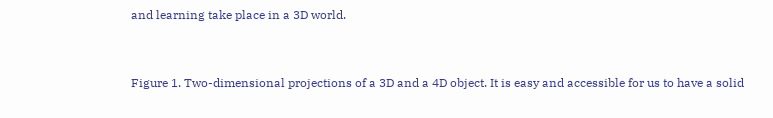and learning take place in a 3D world.


Figure 1. Two-dimensional projections of a 3D and a 4D object. It is easy and accessible for us to have a solid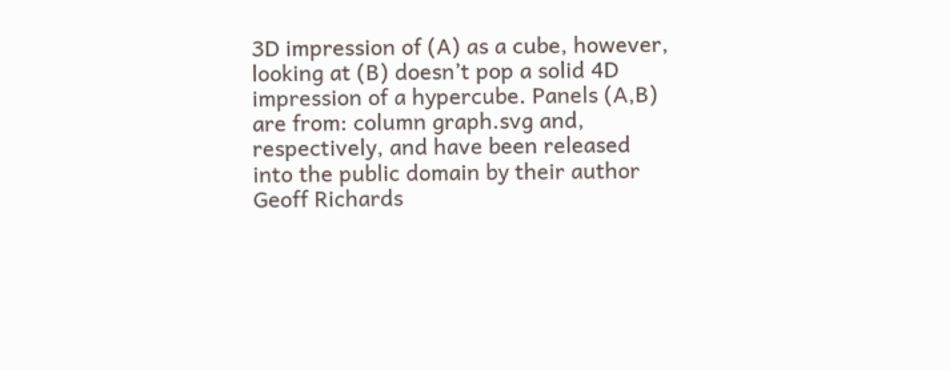3D impression of (A) as a cube, however, looking at (B) doesn’t pop a solid 4D impression of a hypercube. Panels (A,B) are from: column graph.svg and, respectively, and have been released into the public domain by their author Geoff Richards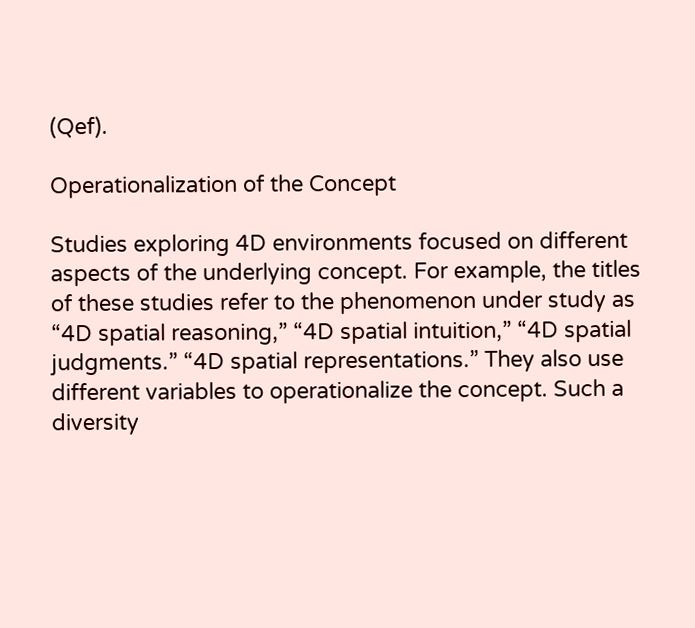(Qef).

Operationalization of the Concept

Studies exploring 4D environments focused on different aspects of the underlying concept. For example, the titles of these studies refer to the phenomenon under study as “4D spatial reasoning,” “4D spatial intuition,” “4D spatial judgments.” “4D spatial representations.” They also use different variables to operationalize the concept. Such a diversity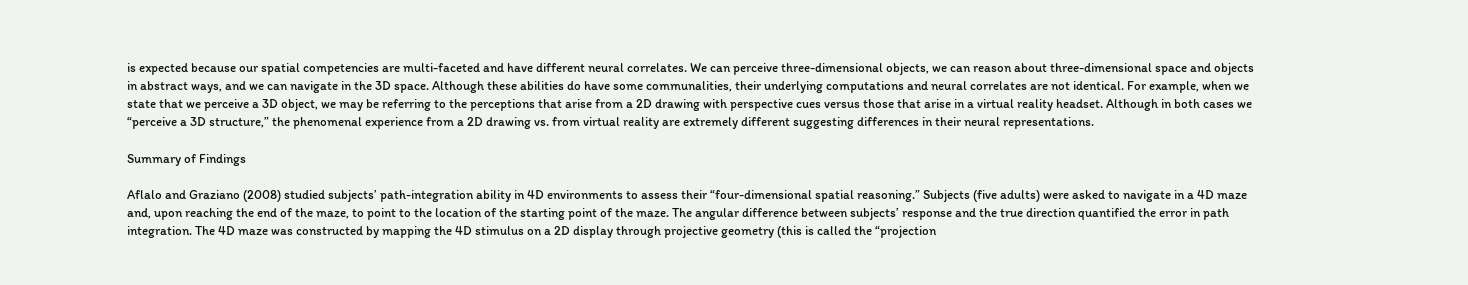is expected because our spatial competencies are multi-faceted and have different neural correlates. We can perceive three-dimensional objects, we can reason about three-dimensional space and objects in abstract ways, and we can navigate in the 3D space. Although these abilities do have some communalities, their underlying computations and neural correlates are not identical. For example, when we state that we perceive a 3D object, we may be referring to the perceptions that arise from a 2D drawing with perspective cues versus those that arise in a virtual reality headset. Although in both cases we “perceive a 3D structure,” the phenomenal experience from a 2D drawing vs. from virtual reality are extremely different suggesting differences in their neural representations.

Summary of Findings

Aflalo and Graziano (2008) studied subjects’ path-integration ability in 4D environments to assess their “four-dimensional spatial reasoning.” Subjects (five adults) were asked to navigate in a 4D maze and, upon reaching the end of the maze, to point to the location of the starting point of the maze. The angular difference between subjects’ response and the true direction quantified the error in path integration. The 4D maze was constructed by mapping the 4D stimulus on a 2D display through projective geometry (this is called the “projection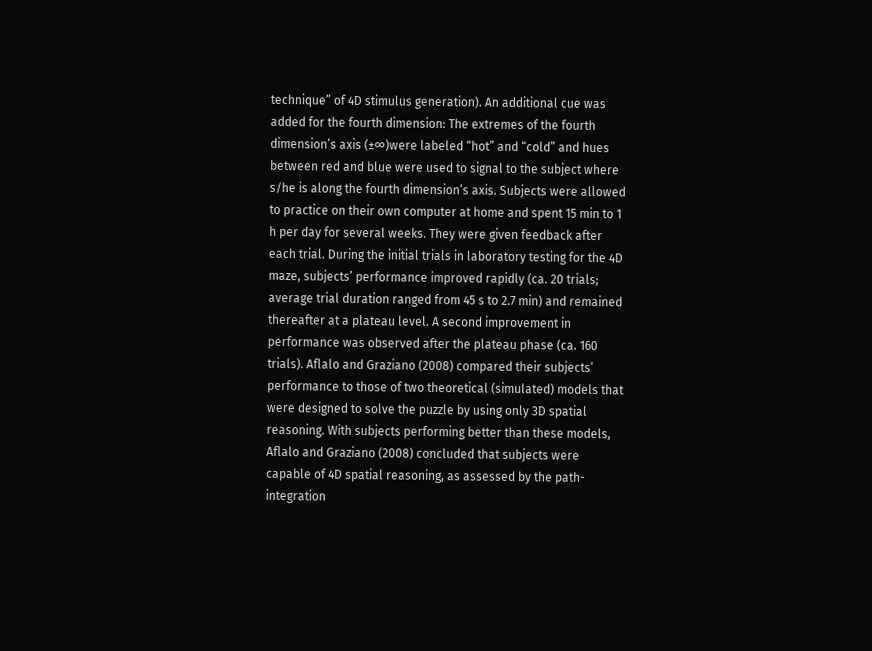technique” of 4D stimulus generation). An additional cue was added for the fourth dimension: The extremes of the fourth dimension’s axis (±∞)were labeled “hot” and “cold” and hues between red and blue were used to signal to the subject where s/he is along the fourth dimension’s axis. Subjects were allowed to practice on their own computer at home and spent 15 min to 1 h per day for several weeks. They were given feedback after each trial. During the initial trials in laboratory testing for the 4D maze, subjects’ performance improved rapidly (ca. 20 trials; average trial duration ranged from 45 s to 2.7 min) and remained thereafter at a plateau level. A second improvement in performance was observed after the plateau phase (ca. 160 trials). Aflalo and Graziano (2008) compared their subjects’ performance to those of two theoretical (simulated) models that were designed to solve the puzzle by using only 3D spatial reasoning. With subjects performing better than these models, Aflalo and Graziano (2008) concluded that subjects were capable of 4D spatial reasoning, as assessed by the path-integration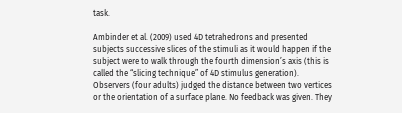task.

Ambinder et al. (2009) used 4D tetrahedrons and presented subjects successive slices of the stimuli as it would happen if the subject were to walk through the fourth dimension’s axis (this is called the “slicing technique” of 4D stimulus generation). Observers (four adults) judged the distance between two vertices or the orientation of a surface plane. No feedback was given. They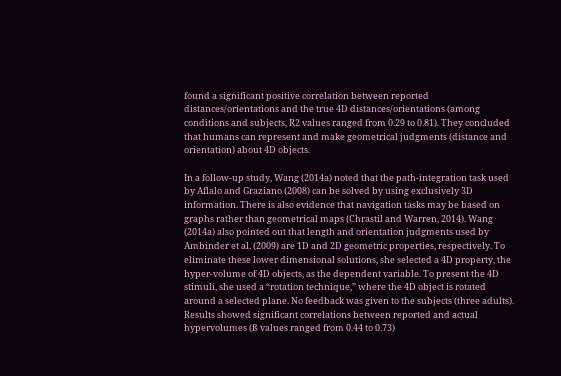found a significant positive correlation between reported distances/orientations and the true 4D distances/orientations (among conditions and subjects, R2 values ranged from 0.29 to 0.81). They concluded that humans can represent and make geometrical judgments (distance and orientation) about 4D objects.

In a follow-up study, Wang (2014a) noted that the path-integration task used by Aflalo and Graziano (2008) can be solved by using exclusively 3D information. There is also evidence that navigation tasks may be based on graphs rather than geometrical maps (Chrastil and Warren, 2014). Wang (2014a) also pointed out that length and orientation judgments used by Ambinder et al. (2009) are 1D and 2D geometric properties, respectively. To eliminate these lower dimensional solutions, she selected a 4D property, the hyper-volume of 4D objects, as the dependent variable. To present the 4D stimuli, she used a “rotation technique,” where the 4D object is rotated around a selected plane. No feedback was given to the subjects (three adults). Results showed significant correlations between reported and actual hypervolumes (ß values ranged from 0.44 to 0.73)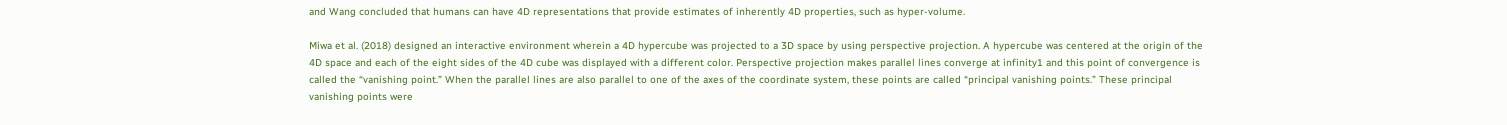and Wang concluded that humans can have 4D representations that provide estimates of inherently 4D properties, such as hyper-volume.

Miwa et al. (2018) designed an interactive environment wherein a 4D hypercube was projected to a 3D space by using perspective projection. A hypercube was centered at the origin of the 4D space and each of the eight sides of the 4D cube was displayed with a different color. Perspective projection makes parallel lines converge at infinity1 and this point of convergence is called the “vanishing point.” When the parallel lines are also parallel to one of the axes of the coordinate system, these points are called “principal vanishing points.” These principal vanishing points were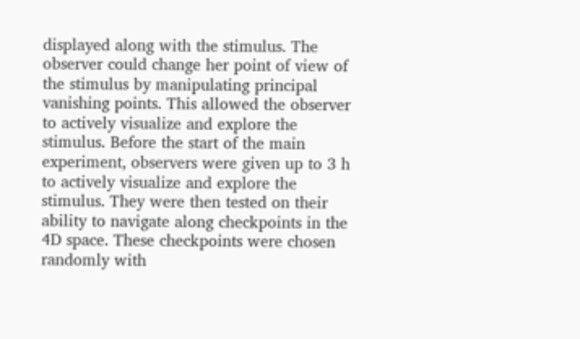displayed along with the stimulus. The observer could change her point of view of the stimulus by manipulating principal vanishing points. This allowed the observer to actively visualize and explore the stimulus. Before the start of the main experiment, observers were given up to 3 h to actively visualize and explore the stimulus. They were then tested on their ability to navigate along checkpoints in the 4D space. These checkpoints were chosen randomly with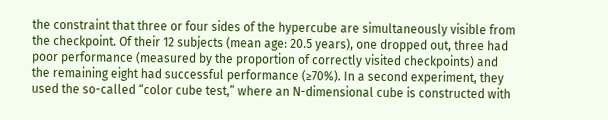the constraint that three or four sides of the hypercube are simultaneously visible from the checkpoint. Of their 12 subjects (mean age: 20.5 years), one dropped out, three had poor performance (measured by the proportion of correctly visited checkpoints) and the remaining eight had successful performance (≥70%). In a second experiment, they used the so-called “color cube test,” where an N-dimensional cube is constructed with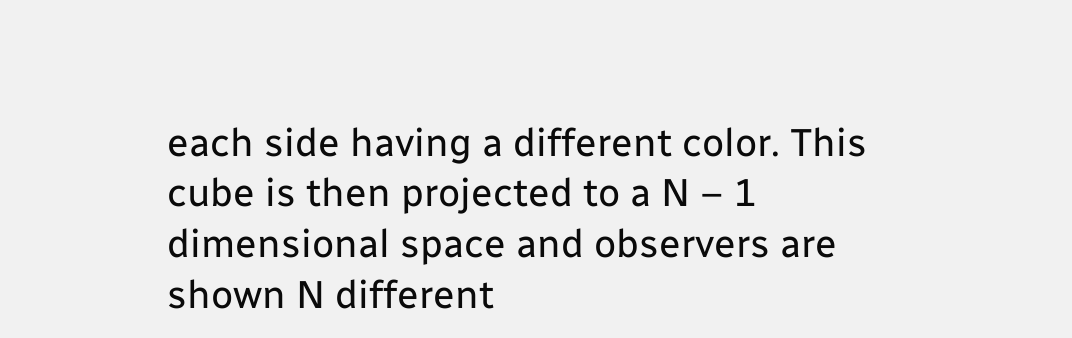each side having a different color. This cube is then projected to a N – 1 dimensional space and observers are shown N different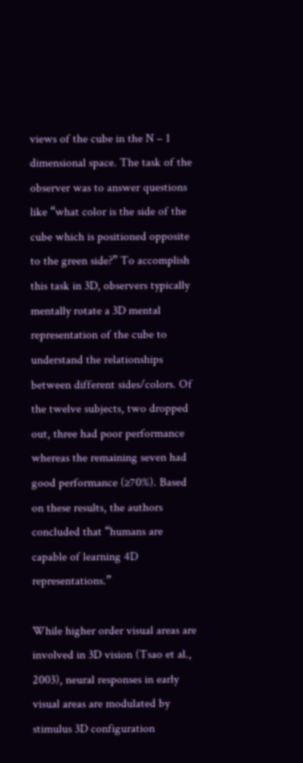views of the cube in the N – 1 dimensional space. The task of the observer was to answer questions like “what color is the side of the cube which is positioned opposite to the green side?” To accomplish this task in 3D, observers typically mentally rotate a 3D mental representation of the cube to understand the relationships between different sides/colors. Of the twelve subjects, two dropped out, three had poor performance whereas the remaining seven had good performance (≥70%). Based on these results, the authors concluded that “humans are capable of learning 4D representations.”

While higher order visual areas are involved in 3D vision (Tsao et al., 2003), neural responses in early visual areas are modulated by stimulus 3D configuration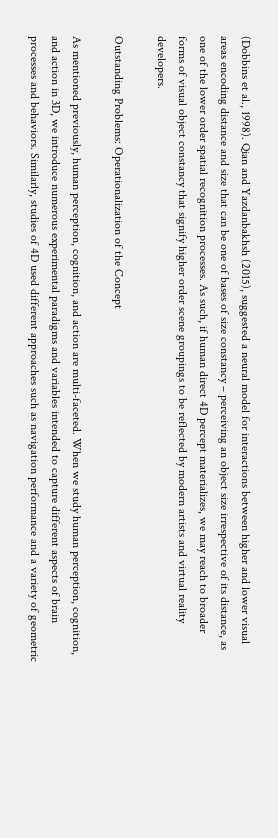(Dobbins et al., 1998). Qian and Yazdanbakhsh (2015), suggested a neural model for interactions between higher and lower visual areas encoding distance and size that can be one of bases of size constancy – perceiving an object size irrespective of its distance, as one of the lower order spatial recognition processes. As such, if human direct 4D percept materializes, we may reach to broader forms of visual object constancy that signify higher order scene groupings to be reflected by modern artists and virtual reality developers.

Outstanding Problems: Operationalization of the Concept

As mentioned previously, human perception, cognition, and action are multi-faceted. When we study human perception, cognition, and action in 3D, we introduce numerous experimental paradigms and variables intended to capture different aspects of brain processes and behaviors. Similarly, studies of 4D used different approaches such as navigation performance and a variety of geometric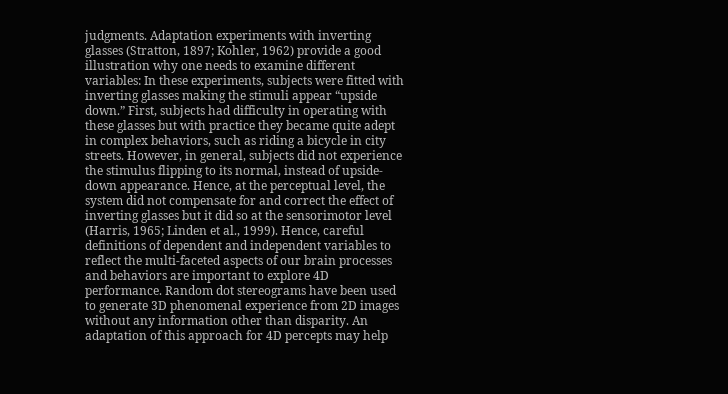judgments. Adaptation experiments with inverting glasses (Stratton, 1897; Kohler, 1962) provide a good illustration why one needs to examine different variables: In these experiments, subjects were fitted with inverting glasses making the stimuli appear “upside down.” First, subjects had difficulty in operating with these glasses but with practice they became quite adept in complex behaviors, such as riding a bicycle in city streets. However, in general, subjects did not experience the stimulus flipping to its normal, instead of upside-down appearance. Hence, at the perceptual level, the system did not compensate for and correct the effect of inverting glasses but it did so at the sensorimotor level (Harris, 1965; Linden et al., 1999). Hence, careful definitions of dependent and independent variables to reflect the multi-faceted aspects of our brain processes and behaviors are important to explore 4D performance. Random dot stereograms have been used to generate 3D phenomenal experience from 2D images without any information other than disparity. An adaptation of this approach for 4D percepts may help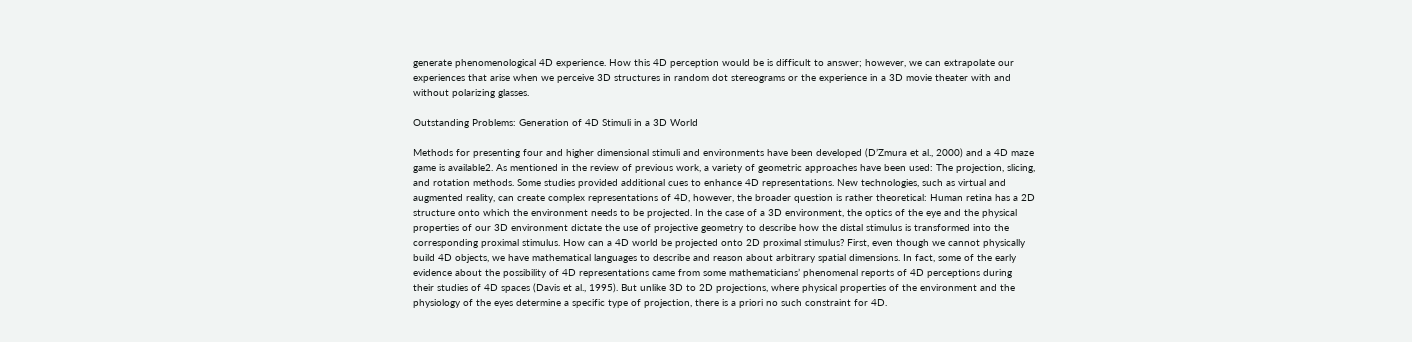generate phenomenological 4D experience. How this 4D perception would be is difficult to answer; however, we can extrapolate our experiences that arise when we perceive 3D structures in random dot stereograms or the experience in a 3D movie theater with and without polarizing glasses.

Outstanding Problems: Generation of 4D Stimuli in a 3D World

Methods for presenting four and higher dimensional stimuli and environments have been developed (D’Zmura et al., 2000) and a 4D maze game is available2. As mentioned in the review of previous work, a variety of geometric approaches have been used: The projection, slicing, and rotation methods. Some studies provided additional cues to enhance 4D representations. New technologies, such as virtual and augmented reality, can create complex representations of 4D, however, the broader question is rather theoretical: Human retina has a 2D structure onto which the environment needs to be projected. In the case of a 3D environment, the optics of the eye and the physical properties of our 3D environment dictate the use of projective geometry to describe how the distal stimulus is transformed into the corresponding proximal stimulus. How can a 4D world be projected onto 2D proximal stimulus? First, even though we cannot physically build 4D objects, we have mathematical languages to describe and reason about arbitrary spatial dimensions. In fact, some of the early evidence about the possibility of 4D representations came from some mathematicians’ phenomenal reports of 4D perceptions during their studies of 4D spaces (Davis et al., 1995). But unlike 3D to 2D projections, where physical properties of the environment and the physiology of the eyes determine a specific type of projection, there is a priori no such constraint for 4D.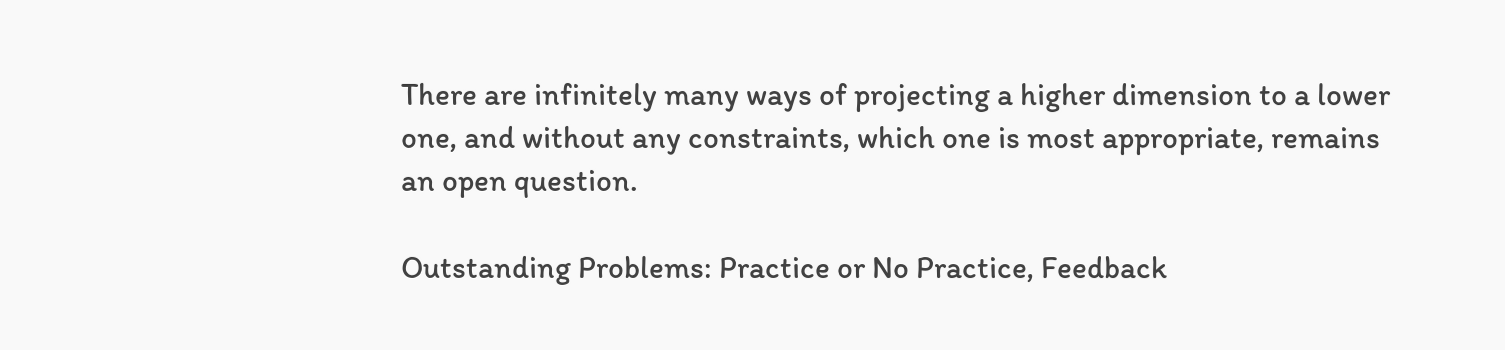There are infinitely many ways of projecting a higher dimension to a lower one, and without any constraints, which one is most appropriate, remains an open question.

Outstanding Problems: Practice or No Practice, Feedback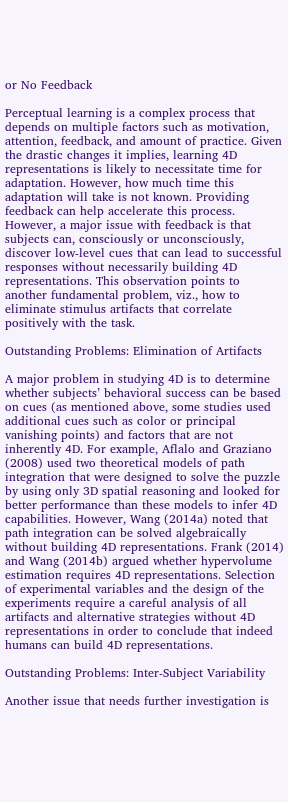or No Feedback

Perceptual learning is a complex process that depends on multiple factors such as motivation, attention, feedback, and amount of practice. Given the drastic changes it implies, learning 4D representations is likely to necessitate time for adaptation. However, how much time this adaptation will take is not known. Providing feedback can help accelerate this process. However, a major issue with feedback is that subjects can, consciously or unconsciously, discover low-level cues that can lead to successful responses without necessarily building 4D representations. This observation points to another fundamental problem, viz., how to eliminate stimulus artifacts that correlate positively with the task.

Outstanding Problems: Elimination of Artifacts

A major problem in studying 4D is to determine whether subjects’ behavioral success can be based on cues (as mentioned above, some studies used additional cues such as color or principal vanishing points) and factors that are not inherently 4D. For example, Aflalo and Graziano (2008) used two theoretical models of path integration that were designed to solve the puzzle by using only 3D spatial reasoning and looked for better performance than these models to infer 4D capabilities. However, Wang (2014a) noted that path integration can be solved algebraically without building 4D representations. Frank (2014) and Wang (2014b) argued whether hypervolume estimation requires 4D representations. Selection of experimental variables and the design of the experiments require a careful analysis of all artifacts and alternative strategies without 4D representations in order to conclude that indeed humans can build 4D representations.

Outstanding Problems: Inter-Subject Variability

Another issue that needs further investigation is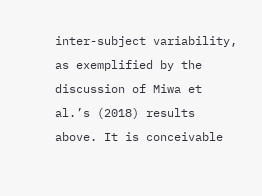inter-subject variability, as exemplified by the discussion of Miwa et al.’s (2018) results above. It is conceivable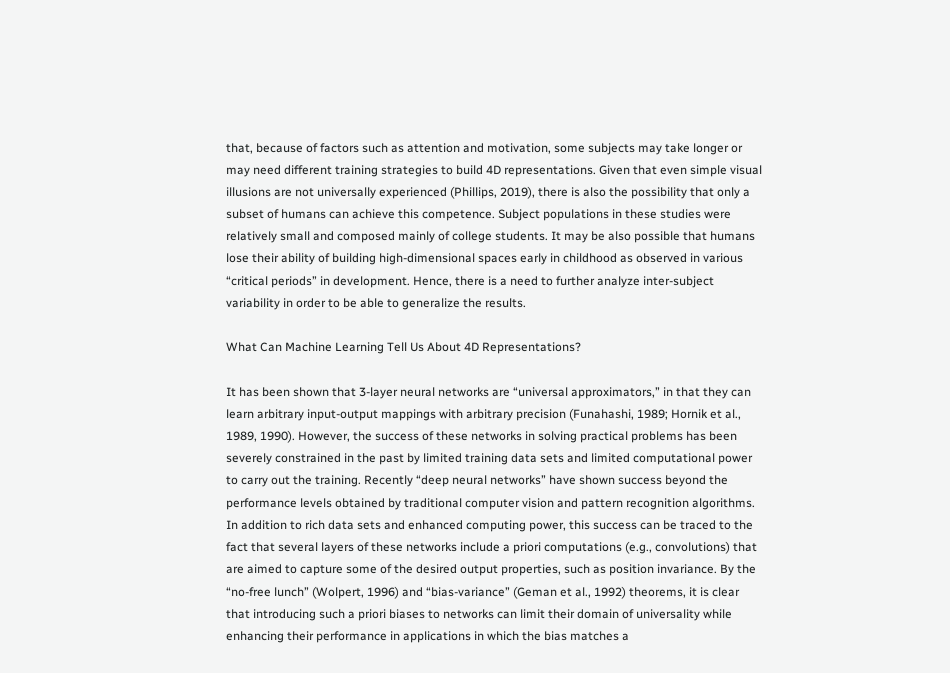that, because of factors such as attention and motivation, some subjects may take longer or may need different training strategies to build 4D representations. Given that even simple visual illusions are not universally experienced (Phillips, 2019), there is also the possibility that only a subset of humans can achieve this competence. Subject populations in these studies were relatively small and composed mainly of college students. It may be also possible that humans lose their ability of building high-dimensional spaces early in childhood as observed in various “critical periods” in development. Hence, there is a need to further analyze inter-subject variability in order to be able to generalize the results.

What Can Machine Learning Tell Us About 4D Representations?

It has been shown that 3-layer neural networks are “universal approximators,” in that they can learn arbitrary input-output mappings with arbitrary precision (Funahashi, 1989; Hornik et al., 1989, 1990). However, the success of these networks in solving practical problems has been severely constrained in the past by limited training data sets and limited computational power to carry out the training. Recently “deep neural networks” have shown success beyond the performance levels obtained by traditional computer vision and pattern recognition algorithms. In addition to rich data sets and enhanced computing power, this success can be traced to the fact that several layers of these networks include a priori computations (e.g., convolutions) that are aimed to capture some of the desired output properties, such as position invariance. By the “no-free lunch” (Wolpert, 1996) and “bias-variance” (Geman et al., 1992) theorems, it is clear that introducing such a priori biases to networks can limit their domain of universality while enhancing their performance in applications in which the bias matches a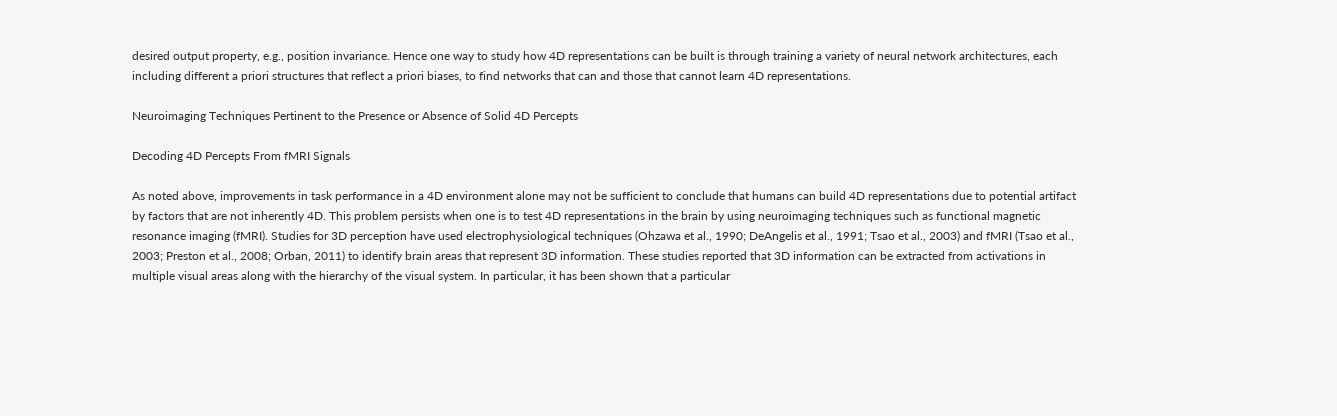desired output property, e.g., position invariance. Hence one way to study how 4D representations can be built is through training a variety of neural network architectures, each including different a priori structures that reflect a priori biases, to find networks that can and those that cannot learn 4D representations.

Neuroimaging Techniques Pertinent to the Presence or Absence of Solid 4D Percepts

Decoding 4D Percepts From fMRI Signals

As noted above, improvements in task performance in a 4D environment alone may not be sufficient to conclude that humans can build 4D representations due to potential artifact by factors that are not inherently 4D. This problem persists when one is to test 4D representations in the brain by using neuroimaging techniques such as functional magnetic resonance imaging (fMRI). Studies for 3D perception have used electrophysiological techniques (Ohzawa et al., 1990; DeAngelis et al., 1991; Tsao et al., 2003) and fMRI (Tsao et al., 2003; Preston et al., 2008; Orban, 2011) to identify brain areas that represent 3D information. These studies reported that 3D information can be extracted from activations in multiple visual areas along with the hierarchy of the visual system. In particular, it has been shown that a particular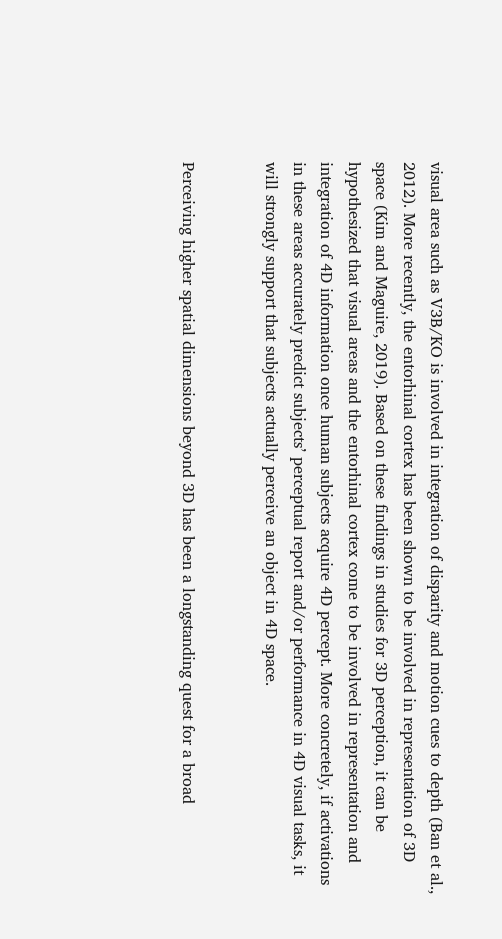visual area such as V3B/KO is involved in integration of disparity and motion cues to depth (Ban et al., 2012). More recently, the entorhinal cortex has been shown to be involved in representation of 3D space (Kim and Maguire, 2019). Based on these findings in studies for 3D perception, it can be hypothesized that visual areas and the entorhinal cortex come to be involved in representation and integration of 4D information once human subjects acquire 4D percept. More concretely, if activations in these areas accurately predict subjects’ perceptual report and/or performance in 4D visual tasks, it will strongly support that subjects actually perceive an object in 4D space.


Perceiving higher spatial dimensions beyond 3D has been a longstanding quest for a broad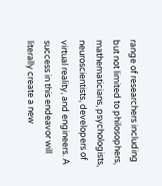range of researchers including but not limited to philosophers, mathematicians, psychologists, neuroscientists, developers of virtual reality, and engineers. A success in this endeavor will literally create a new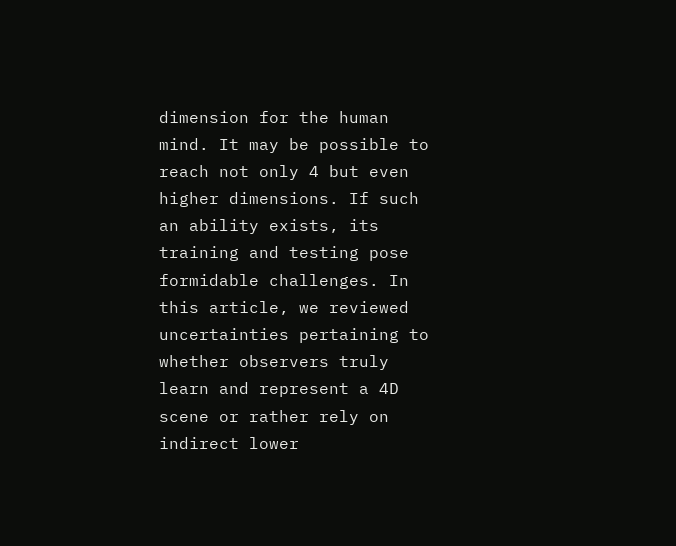dimension for the human mind. It may be possible to reach not only 4 but even higher dimensions. If such an ability exists, its training and testing pose formidable challenges. In this article, we reviewed uncertainties pertaining to whether observers truly learn and represent a 4D scene or rather rely on indirect lower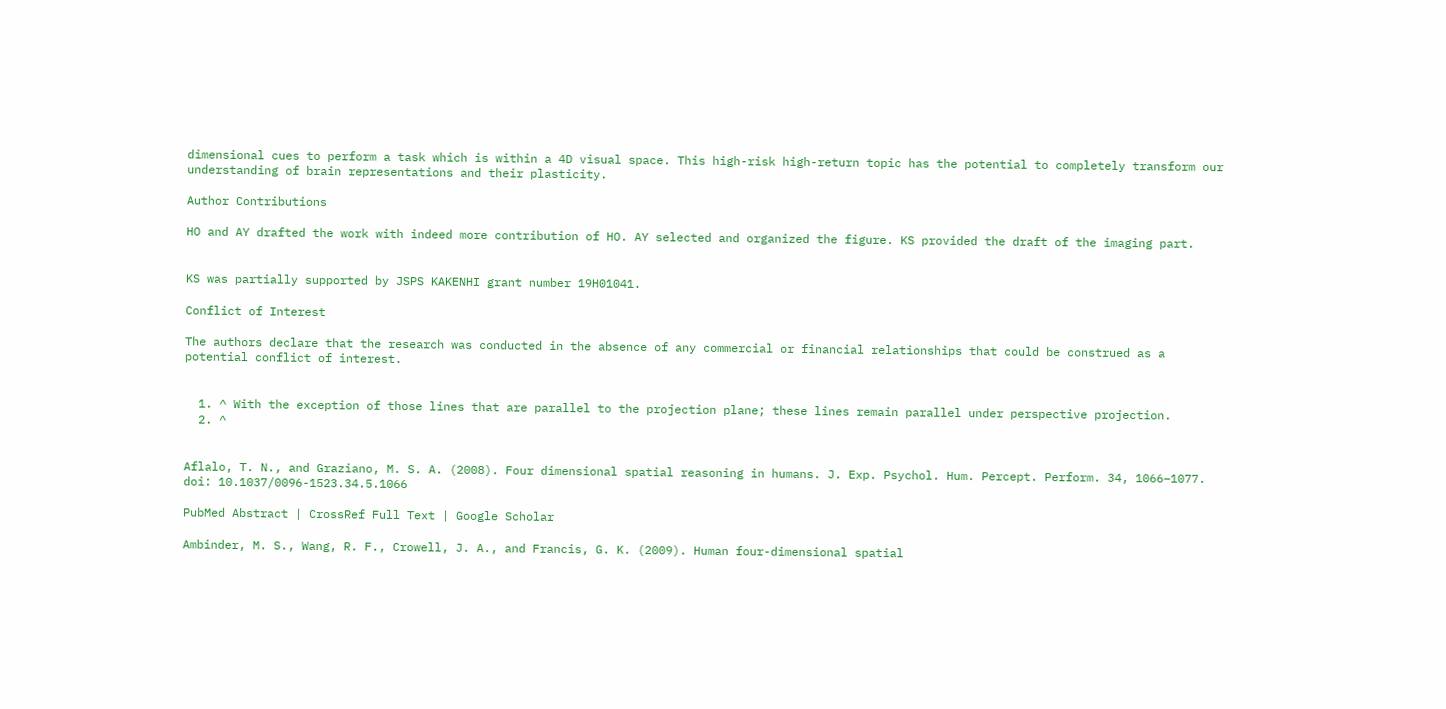dimensional cues to perform a task which is within a 4D visual space. This high-risk high-return topic has the potential to completely transform our understanding of brain representations and their plasticity.

Author Contributions

HO and AY drafted the work with indeed more contribution of HO. AY selected and organized the figure. KS provided the draft of the imaging part.


KS was partially supported by JSPS KAKENHI grant number 19H01041.

Conflict of Interest

The authors declare that the research was conducted in the absence of any commercial or financial relationships that could be construed as a potential conflict of interest.


  1. ^ With the exception of those lines that are parallel to the projection plane; these lines remain parallel under perspective projection.
  2. ^


Aflalo, T. N., and Graziano, M. S. A. (2008). Four dimensional spatial reasoning in humans. J. Exp. Psychol. Hum. Percept. Perform. 34, 1066–1077. doi: 10.1037/0096-1523.34.5.1066

PubMed Abstract | CrossRef Full Text | Google Scholar

Ambinder, M. S., Wang, R. F., Crowell, J. A., and Francis, G. K. (2009). Human four-dimensional spatial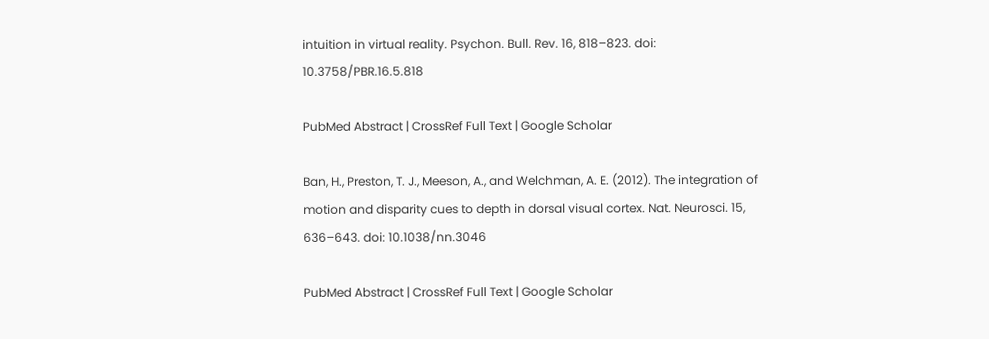intuition in virtual reality. Psychon. Bull. Rev. 16, 818–823. doi: 10.3758/PBR.16.5.818

PubMed Abstract | CrossRef Full Text | Google Scholar

Ban, H., Preston, T. J., Meeson, A., and Welchman, A. E. (2012). The integration of motion and disparity cues to depth in dorsal visual cortex. Nat. Neurosci. 15, 636–643. doi: 10.1038/nn.3046

PubMed Abstract | CrossRef Full Text | Google Scholar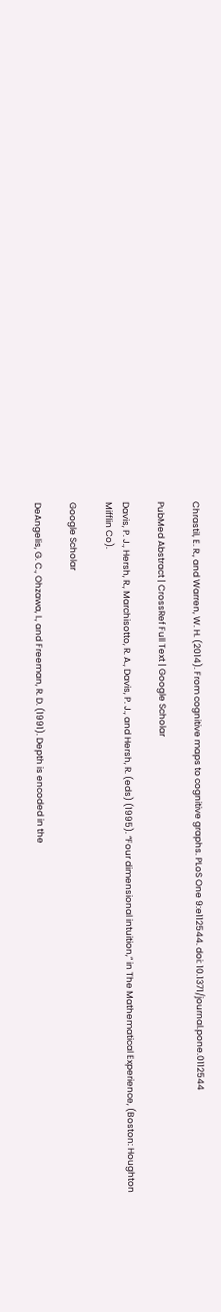Chrastil, E. R., and Warren, W. H. (2014). From cognitive maps to cognitive graphs. PLoS One 9:e112544. doi: 10.1371/journal.pone.0112544

PubMed Abstract | CrossRef Full Text | Google Scholar

Davis, P. J., Hersh, R., Marchisotto, R. A., Davis, P. J., and Hersh, R. (eds) (1995). “Four dimensional intuition,” in The Mathematical Experience, (Boston: Houghton Mifflin Co).

Google Scholar

DeAngelis, G. C., Ohzawa, I., and Freeman, R. D. (1991). Depth is encoded in the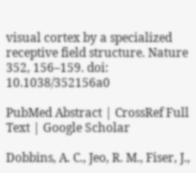visual cortex by a specialized receptive field structure. Nature 352, 156–159. doi: 10.1038/352156a0

PubMed Abstract | CrossRef Full Text | Google Scholar

Dobbins, A. C., Jeo, R. M., Fiser, J.,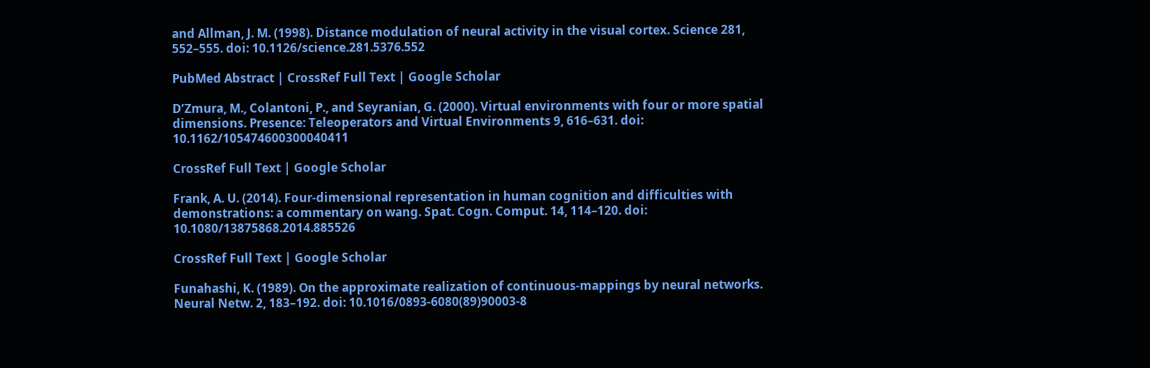and Allman, J. M. (1998). Distance modulation of neural activity in the visual cortex. Science 281, 552–555. doi: 10.1126/science.281.5376.552

PubMed Abstract | CrossRef Full Text | Google Scholar

D’Zmura, M., Colantoni, P., and Seyranian, G. (2000). Virtual environments with four or more spatial dimensions. Presence: Teleoperators and Virtual Environments 9, 616–631. doi: 10.1162/105474600300040411

CrossRef Full Text | Google Scholar

Frank, A. U. (2014). Four-dimensional representation in human cognition and difficulties with demonstrations: a commentary on wang. Spat. Cogn. Comput. 14, 114–120. doi: 10.1080/13875868.2014.885526

CrossRef Full Text | Google Scholar

Funahashi, K. (1989). On the approximate realization of continuous-mappings by neural networks. Neural Netw. 2, 183–192. doi: 10.1016/0893-6080(89)90003-8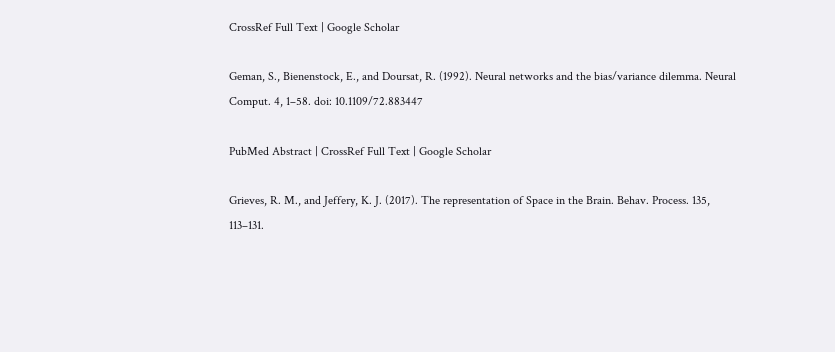CrossRef Full Text | Google Scholar

Geman, S., Bienenstock, E., and Doursat, R. (1992). Neural networks and the bias/variance dilemma. Neural Comput. 4, 1–58. doi: 10.1109/72.883447

PubMed Abstract | CrossRef Full Text | Google Scholar

Grieves, R. M., and Jeffery, K. J. (2017). The representation of Space in the Brain. Behav. Process. 135, 113–131.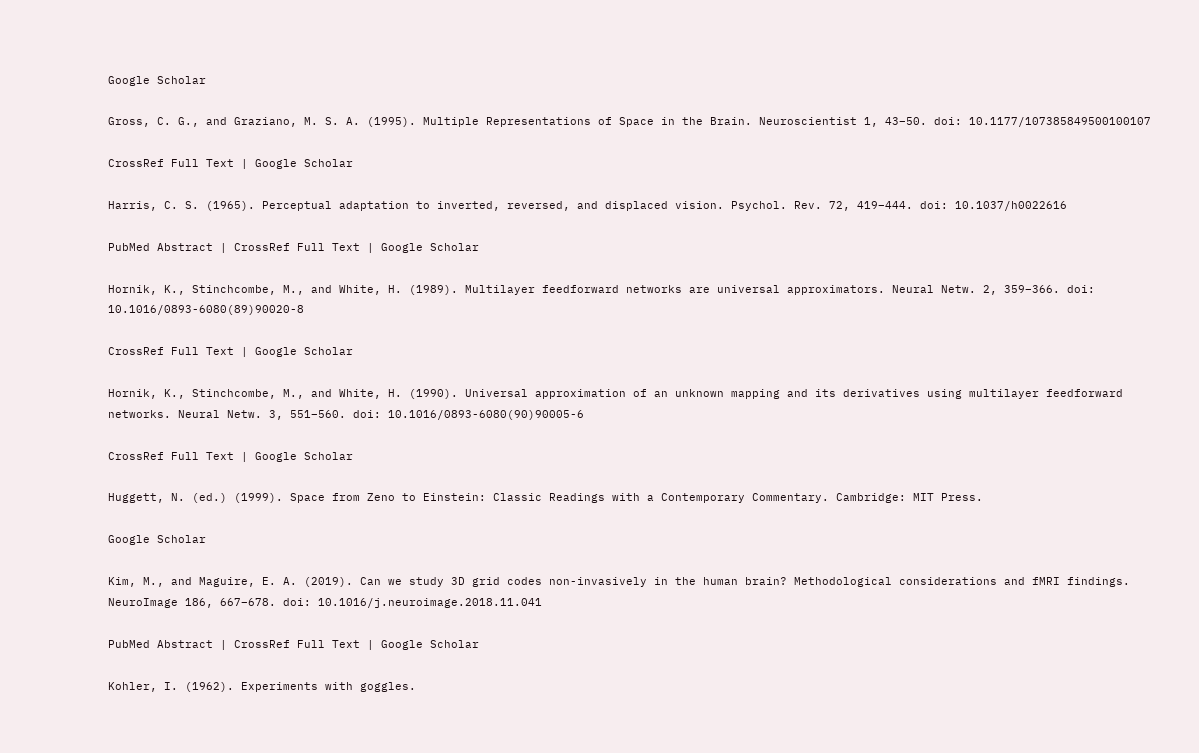Google Scholar

Gross, C. G., and Graziano, M. S. A. (1995). Multiple Representations of Space in the Brain. Neuroscientist 1, 43–50. doi: 10.1177/107385849500100107

CrossRef Full Text | Google Scholar

Harris, C. S. (1965). Perceptual adaptation to inverted, reversed, and displaced vision. Psychol. Rev. 72, 419–444. doi: 10.1037/h0022616

PubMed Abstract | CrossRef Full Text | Google Scholar

Hornik, K., Stinchcombe, M., and White, H. (1989). Multilayer feedforward networks are universal approximators. Neural Netw. 2, 359–366. doi: 10.1016/0893-6080(89)90020-8

CrossRef Full Text | Google Scholar

Hornik, K., Stinchcombe, M., and White, H. (1990). Universal approximation of an unknown mapping and its derivatives using multilayer feedforward networks. Neural Netw. 3, 551–560. doi: 10.1016/0893-6080(90)90005-6

CrossRef Full Text | Google Scholar

Huggett, N. (ed.) (1999). Space from Zeno to Einstein: Classic Readings with a Contemporary Commentary. Cambridge: MIT Press.

Google Scholar

Kim, M., and Maguire, E. A. (2019). Can we study 3D grid codes non-invasively in the human brain? Methodological considerations and fMRI findings. NeuroImage 186, 667–678. doi: 10.1016/j.neuroimage.2018.11.041

PubMed Abstract | CrossRef Full Text | Google Scholar

Kohler, I. (1962). Experiments with goggles.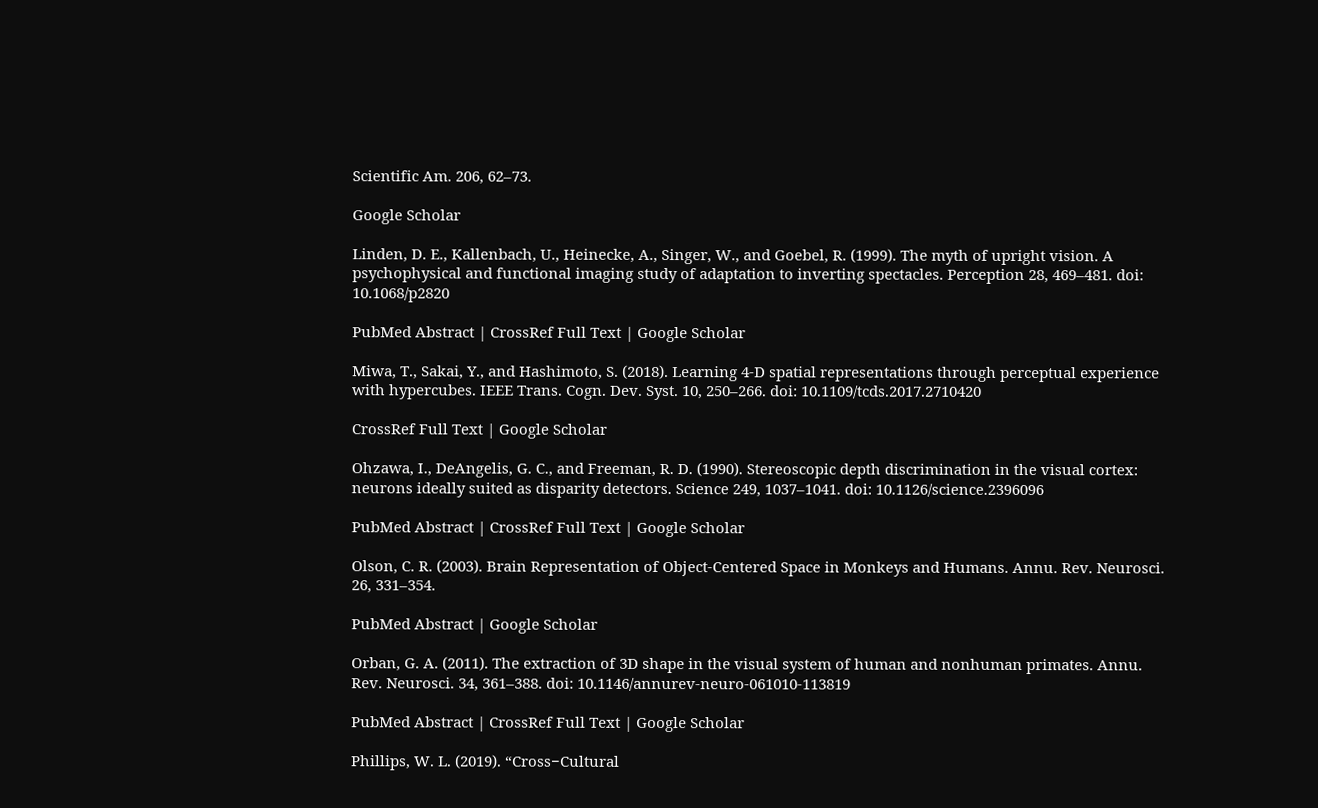Scientific Am. 206, 62–73.

Google Scholar

Linden, D. E., Kallenbach, U., Heinecke, A., Singer, W., and Goebel, R. (1999). The myth of upright vision. A psychophysical and functional imaging study of adaptation to inverting spectacles. Perception 28, 469–481. doi: 10.1068/p2820

PubMed Abstract | CrossRef Full Text | Google Scholar

Miwa, T., Sakai, Y., and Hashimoto, S. (2018). Learning 4-D spatial representations through perceptual experience with hypercubes. IEEE Trans. Cogn. Dev. Syst. 10, 250–266. doi: 10.1109/tcds.2017.2710420

CrossRef Full Text | Google Scholar

Ohzawa, I., DeAngelis, G. C., and Freeman, R. D. (1990). Stereoscopic depth discrimination in the visual cortex: neurons ideally suited as disparity detectors. Science 249, 1037–1041. doi: 10.1126/science.2396096

PubMed Abstract | CrossRef Full Text | Google Scholar

Olson, C. R. (2003). Brain Representation of Object-Centered Space in Monkeys and Humans. Annu. Rev. Neurosci. 26, 331–354.

PubMed Abstract | Google Scholar

Orban, G. A. (2011). The extraction of 3D shape in the visual system of human and nonhuman primates. Annu. Rev. Neurosci. 34, 361–388. doi: 10.1146/annurev-neuro-061010-113819

PubMed Abstract | CrossRef Full Text | Google Scholar

Phillips, W. L. (2019). “Cross−Cultural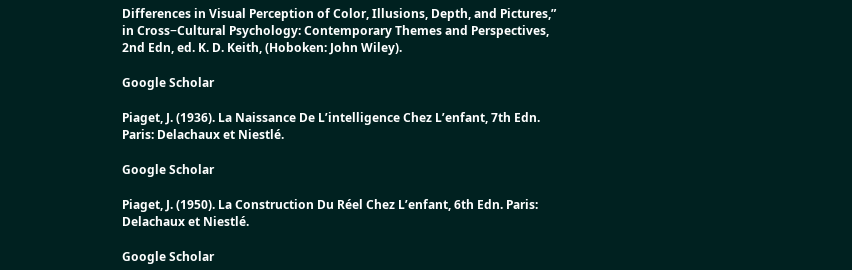Differences in Visual Perception of Color, Illusions, Depth, and Pictures,” in Cross−Cultural Psychology: Contemporary Themes and Perspectives, 2nd Edn, ed. K. D. Keith, (Hoboken: John Wiley).

Google Scholar

Piaget, J. (1936). La Naissance De L’intelligence Chez L’enfant, 7th Edn. Paris: Delachaux et Niestlé.

Google Scholar

Piaget, J. (1950). La Construction Du Réel Chez L’enfant, 6th Edn. Paris: Delachaux et Niestlé.

Google Scholar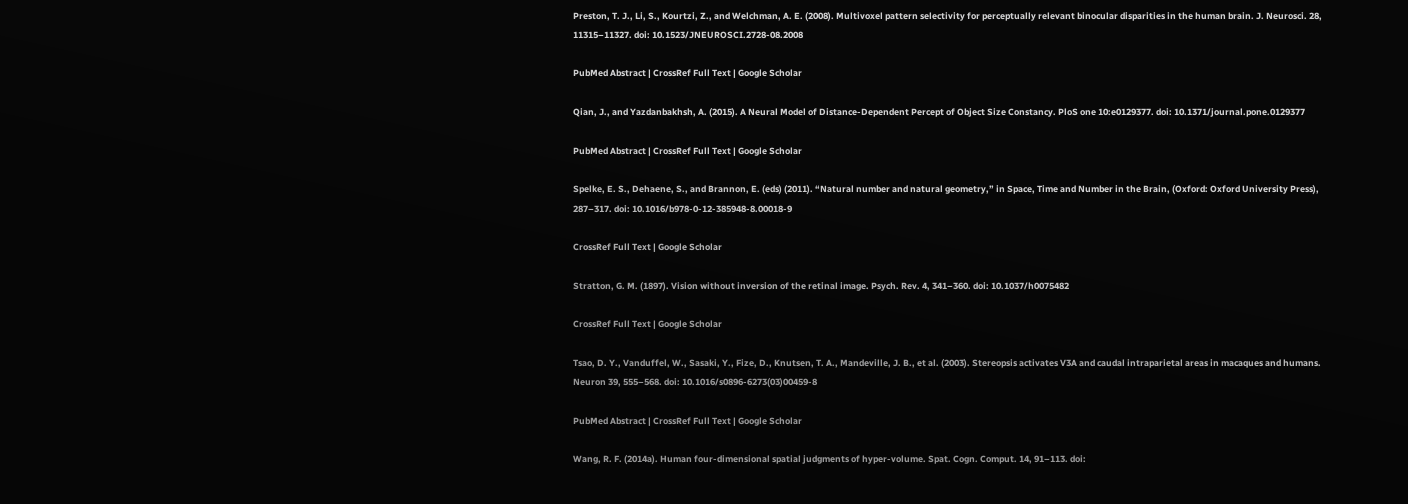Preston, T. J., Li, S., Kourtzi, Z., and Welchman, A. E. (2008). Multivoxel pattern selectivity for perceptually relevant binocular disparities in the human brain. J. Neurosci. 28, 11315–11327. doi: 10.1523/JNEUROSCI.2728-08.2008

PubMed Abstract | CrossRef Full Text | Google Scholar

Qian, J., and Yazdanbakhsh, A. (2015). A Neural Model of Distance-Dependent Percept of Object Size Constancy. PloS one 10:e0129377. doi: 10.1371/journal.pone.0129377

PubMed Abstract | CrossRef Full Text | Google Scholar

Spelke, E. S., Dehaene, S., and Brannon, E. (eds) (2011). “Natural number and natural geometry,” in Space, Time and Number in the Brain, (Oxford: Oxford University Press), 287–317. doi: 10.1016/b978-0-12-385948-8.00018-9

CrossRef Full Text | Google Scholar

Stratton, G. M. (1897). Vision without inversion of the retinal image. Psych. Rev. 4, 341–360. doi: 10.1037/h0075482

CrossRef Full Text | Google Scholar

Tsao, D. Y., Vanduffel, W., Sasaki, Y., Fize, D., Knutsen, T. A., Mandeville, J. B., et al. (2003). Stereopsis activates V3A and caudal intraparietal areas in macaques and humans. Neuron 39, 555–568. doi: 10.1016/s0896-6273(03)00459-8

PubMed Abstract | CrossRef Full Text | Google Scholar

Wang, R. F. (2014a). Human four-dimensional spatial judgments of hyper-volume. Spat. Cogn. Comput. 14, 91–113. doi: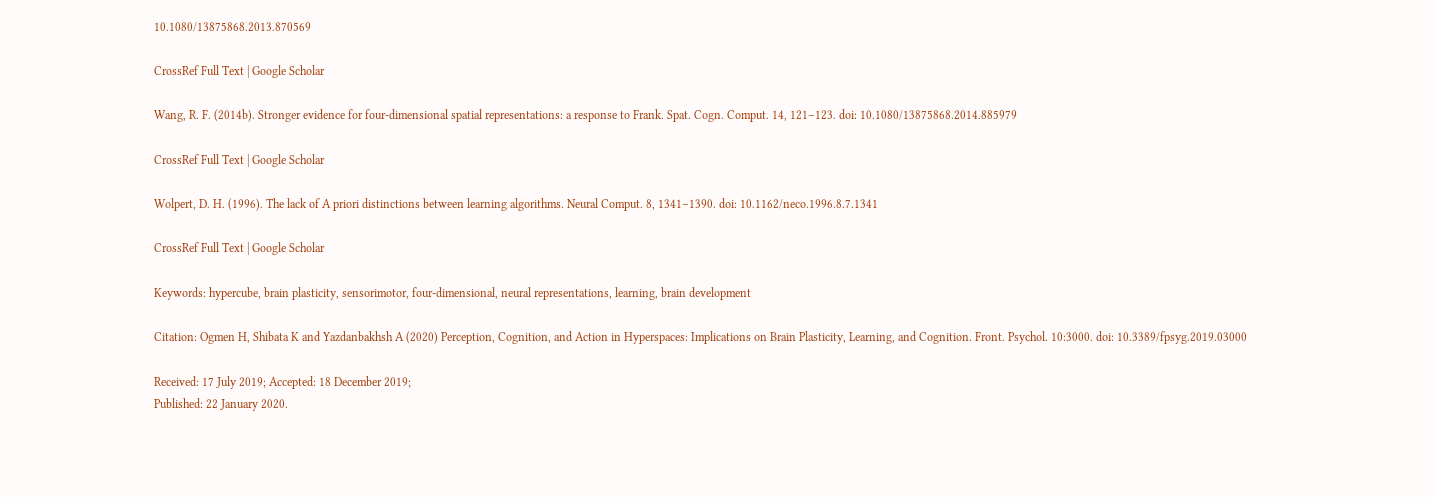10.1080/13875868.2013.870569

CrossRef Full Text | Google Scholar

Wang, R. F. (2014b). Stronger evidence for four-dimensional spatial representations: a response to Frank. Spat. Cogn. Comput. 14, 121–123. doi: 10.1080/13875868.2014.885979

CrossRef Full Text | Google Scholar

Wolpert, D. H. (1996). The lack of A priori distinctions between learning algorithms. Neural Comput. 8, 1341–1390. doi: 10.1162/neco.1996.8.7.1341

CrossRef Full Text | Google Scholar

Keywords: hypercube, brain plasticity, sensorimotor, four-dimensional, neural representations, learning, brain development

Citation: Ogmen H, Shibata K and Yazdanbakhsh A (2020) Perception, Cognition, and Action in Hyperspaces: Implications on Brain Plasticity, Learning, and Cognition. Front. Psychol. 10:3000. doi: 10.3389/fpsyg.2019.03000

Received: 17 July 2019; Accepted: 18 December 2019;
Published: 22 January 2020.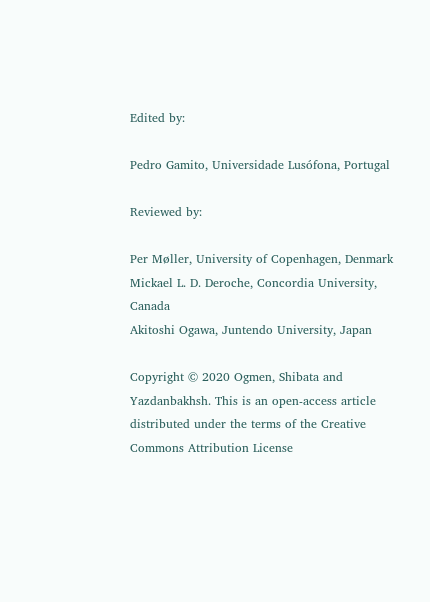Edited by:

Pedro Gamito, Universidade Lusófona, Portugal

Reviewed by:

Per Møller, University of Copenhagen, Denmark
Mickael L. D. Deroche, Concordia University, Canada
Akitoshi Ogawa, Juntendo University, Japan

Copyright © 2020 Ogmen, Shibata and Yazdanbakhsh. This is an open-access article distributed under the terms of the Creative Commons Attribution License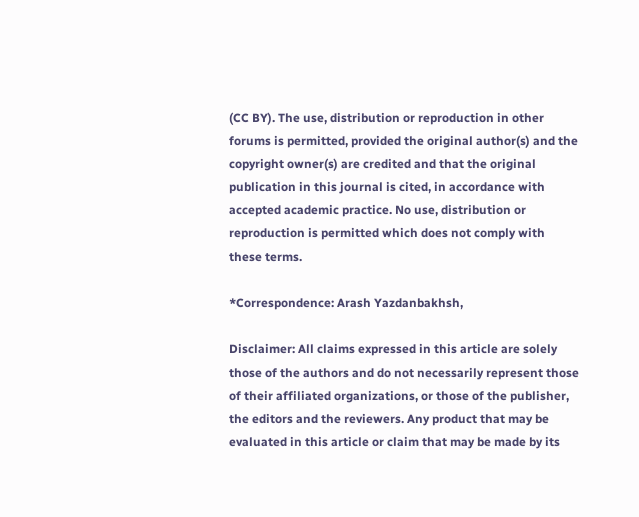(CC BY). The use, distribution or reproduction in other forums is permitted, provided the original author(s) and the copyright owner(s) are credited and that the original publication in this journal is cited, in accordance with accepted academic practice. No use, distribution or reproduction is permitted which does not comply with these terms.

*Correspondence: Arash Yazdanbakhsh,

Disclaimer: All claims expressed in this article are solely those of the authors and do not necessarily represent those of their affiliated organizations, or those of the publisher, the editors and the reviewers. Any product that may be evaluated in this article or claim that may be made by its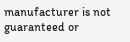manufacturer is not guaranteed or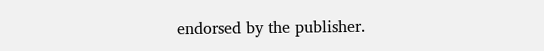endorsed by the publisher.